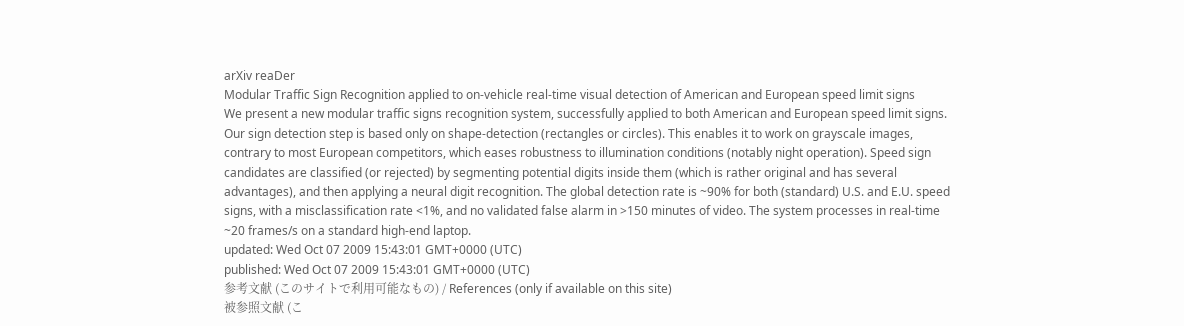arXiv reaDer
Modular Traffic Sign Recognition applied to on-vehicle real-time visual detection of American and European speed limit signs
We present a new modular traffic signs recognition system, successfully applied to both American and European speed limit signs. Our sign detection step is based only on shape-detection (rectangles or circles). This enables it to work on grayscale images, contrary to most European competitors, which eases robustness to illumination conditions (notably night operation). Speed sign candidates are classified (or rejected) by segmenting potential digits inside them (which is rather original and has several advantages), and then applying a neural digit recognition. The global detection rate is ~90% for both (standard) U.S. and E.U. speed signs, with a misclassification rate <1%, and no validated false alarm in >150 minutes of video. The system processes in real-time ~20 frames/s on a standard high-end laptop.
updated: Wed Oct 07 2009 15:43:01 GMT+0000 (UTC)
published: Wed Oct 07 2009 15:43:01 GMT+0000 (UTC)
参考文献 (このサイトで利用可能なもの) / References (only if available on this site)
被参照文献 (こ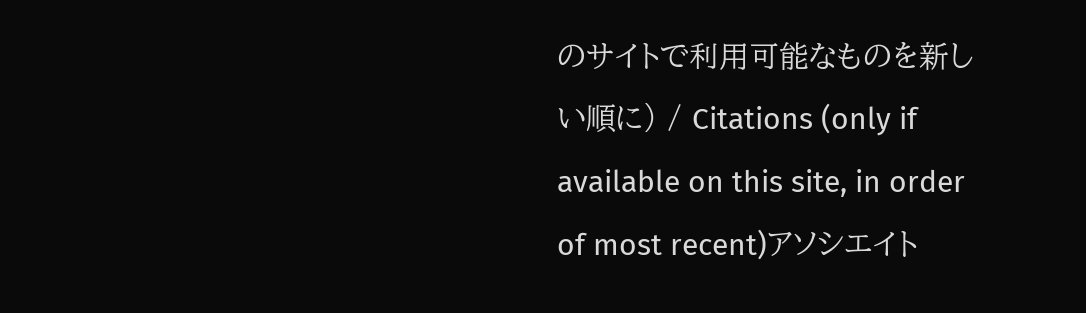のサイトで利用可能なものを新しい順に) / Citations (only if available on this site, in order of most recent)アソシエイト